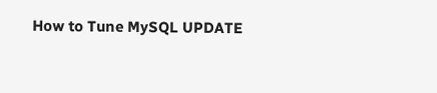How to Tune MySQL UPDATE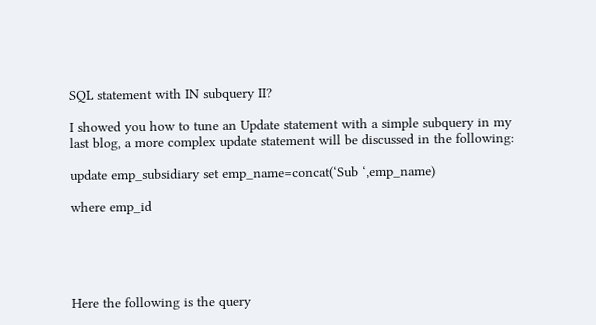SQL statement with IN subquery II?

I showed you how to tune an Update statement with a simple subquery in my last blog, a more complex update statement will be discussed in the following:

update emp_subsidiary set emp_name=concat(‘Sub ‘,emp_name)

where emp_id





Here the following is the query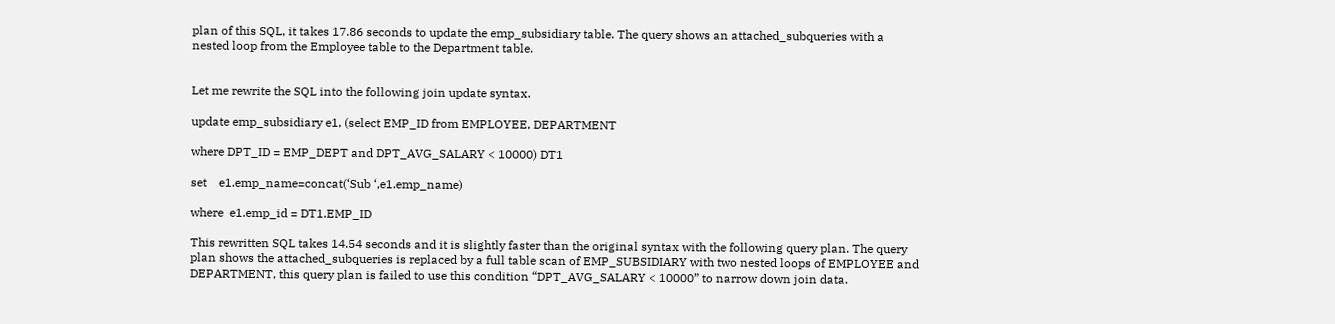plan of this SQL, it takes 17.86 seconds to update the emp_subsidiary table. The query shows an attached_subqueries with a nested loop from the Employee table to the Department table.


Let me rewrite the SQL into the following join update syntax.

update emp_subsidiary e1, (select EMP_ID from EMPLOYEE, DEPARTMENT

where DPT_ID = EMP_DEPT and DPT_AVG_SALARY < 10000) DT1

set    e1.emp_name=concat(‘Sub ‘,e1.emp_name)

where  e1.emp_id = DT1.EMP_ID

This rewritten SQL takes 14.54 seconds and it is slightly faster than the original syntax with the following query plan. The query plan shows the attached_subqueries is replaced by a full table scan of EMP_SUBSIDIARY with two nested loops of EMPLOYEE and DEPARTMENT, this query plan is failed to use this condition “DPT_AVG_SALARY < 10000” to narrow down join data.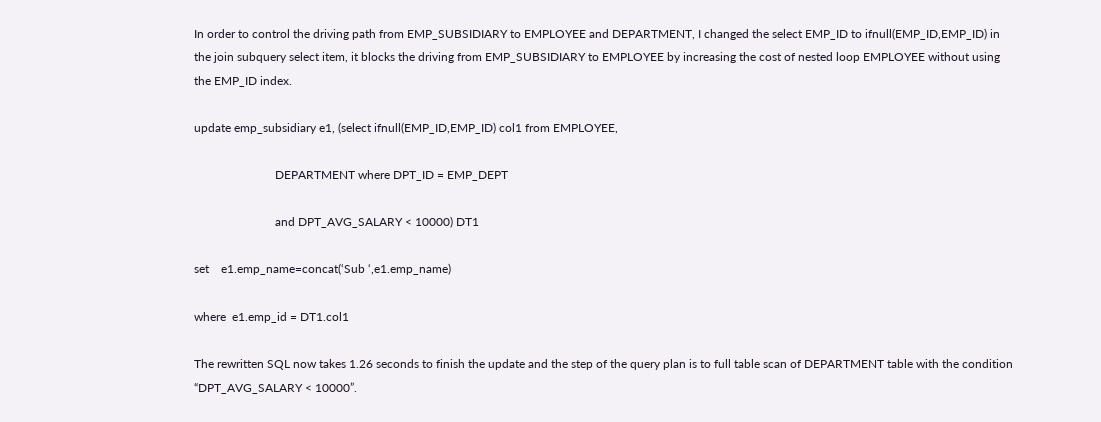In order to control the driving path from EMP_SUBSIDIARY to EMPLOYEE and DEPARTMENT, I changed the select EMP_ID to ifnull(EMP_ID,EMP_ID) in the join subquery select item, it blocks the driving from EMP_SUBSIDIARY to EMPLOYEE by increasing the cost of nested loop EMPLOYEE without using the EMP_ID index.

update emp_subsidiary e1, (select ifnull(EMP_ID,EMP_ID) col1 from EMPLOYEE,

                           DEPARTMENT where DPT_ID = EMP_DEPT

                           and DPT_AVG_SALARY < 10000) DT1

set    e1.emp_name=concat(‘Sub ‘,e1.emp_name)

where  e1.emp_id = DT1.col1

The rewritten SQL now takes 1.26 seconds to finish the update and the step of the query plan is to full table scan of DEPARTMENT table with the condition “DPT_AVG_SALARY < 10000”.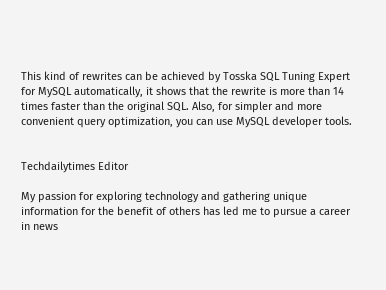This kind of rewrites can be achieved by Tosska SQL Tuning Expert for MySQL automatically, it shows that the rewrite is more than 14 times faster than the original SQL. Also, for simpler and more convenient query optimization, you can use MySQL developer tools.


Techdailytimes Editor

My passion for exploring technology and gathering unique information for the benefit of others has led me to pursue a career in news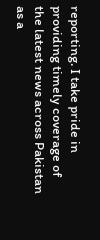reporting. I take pride in providing timely coverage of the latest news across Pakistan as a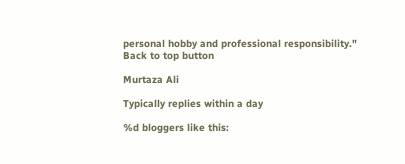personal hobby and professional responsibility."
Back to top button

Murtaza Ali

Typically replies within a day

%d bloggers like this: